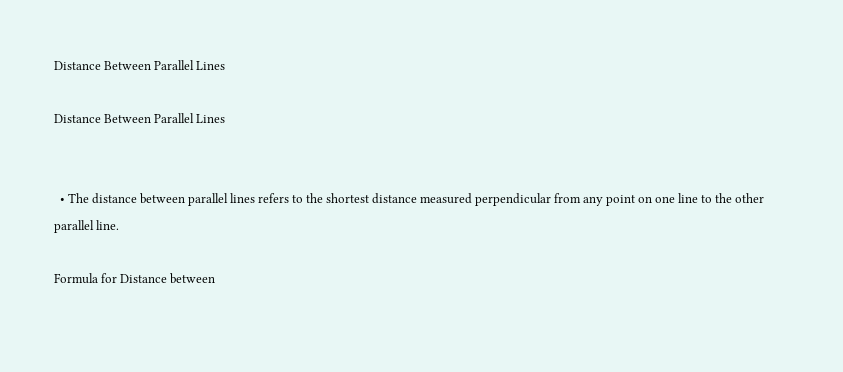Distance Between Parallel Lines

Distance Between Parallel Lines


  • The distance between parallel lines refers to the shortest distance measured perpendicular from any point on one line to the other parallel line.

Formula for Distance between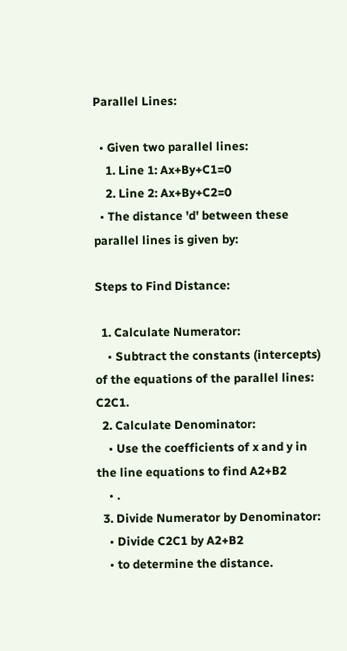Parallel Lines:

  • Given two parallel lines:
    1. Line 1: Ax+By+C1=0
    2. Line 2: Ax+By+C2=0
  • The distance 'd' between these parallel lines is given by:

Steps to Find Distance:

  1. Calculate Numerator:
    • Subtract the constants (intercepts) of the equations of the parallel lines: C2C1.
  2. Calculate Denominator:
    • Use the coefficients of x and y in the line equations to find A2+B2
    • .
  3. Divide Numerator by Denominator:
    • Divide C2C1 by A2+B2
    • to determine the distance.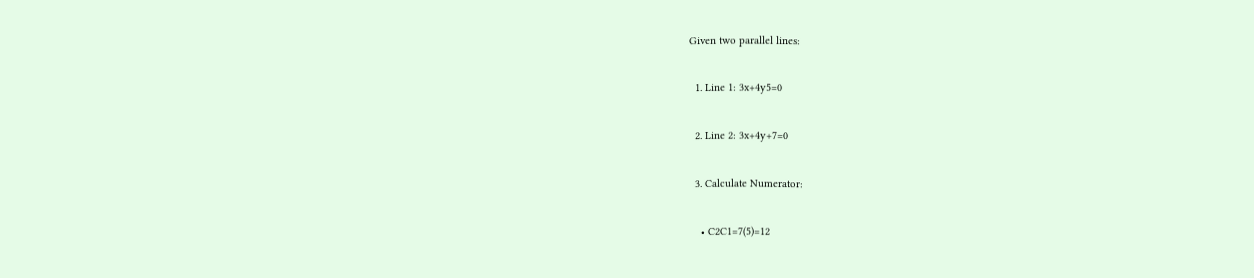Given two parallel lines:

  1. Line 1: 3x+4y5=0

  2. Line 2: 3x+4y+7=0

  3. Calculate Numerator:

    • C2C1=7(5)=12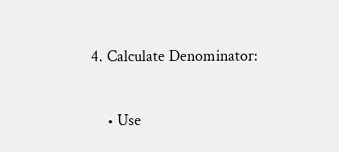4. Calculate Denominator:

    • Use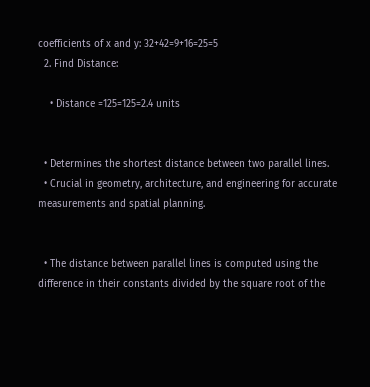coefficients of x and y: 32+42=9+16=25=5
  2. Find Distance:

    • Distance =125=125=2.4 units


  • Determines the shortest distance between two parallel lines.
  • Crucial in geometry, architecture, and engineering for accurate measurements and spatial planning.


  • The distance between parallel lines is computed using the difference in their constants divided by the square root of the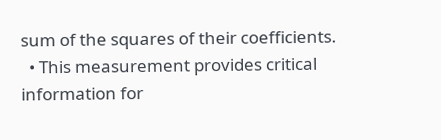sum of the squares of their coefficients.
  • This measurement provides critical information for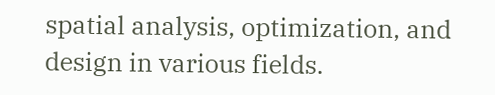spatial analysis, optimization, and design in various fields.